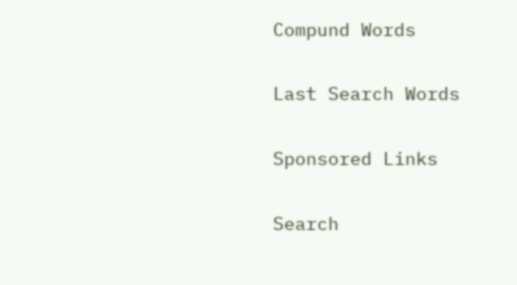Compund Words

Last Search Words

Sponsored Links

Search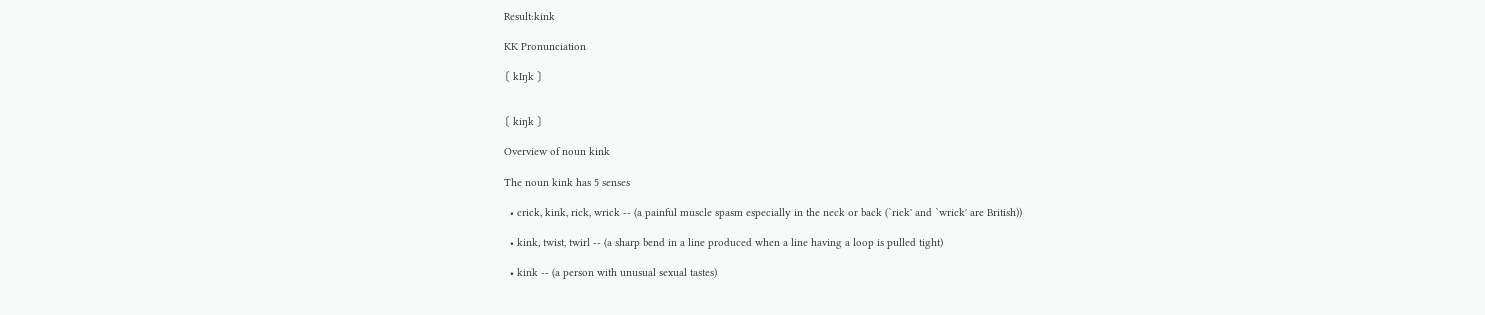Result:kink

KK Pronunciation

〔 kIŋk 〕


〔 kiŋk 〕

Overview of noun kink

The noun kink has 5 senses

  • crick, kink, rick, wrick -- (a painful muscle spasm especially in the neck or back (`rick' and `wrick' are British))

  • kink, twist, twirl -- (a sharp bend in a line produced when a line having a loop is pulled tight)

  • kink -- (a person with unusual sexual tastes)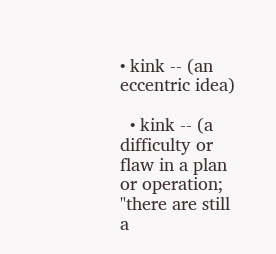• kink -- (an eccentric idea)

  • kink -- (a difficulty or flaw in a plan or operation; "there are still a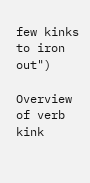few kinks to iron out")

Overview of verb kink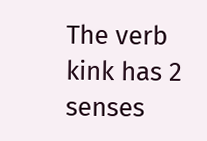The verb kink has 2 senses